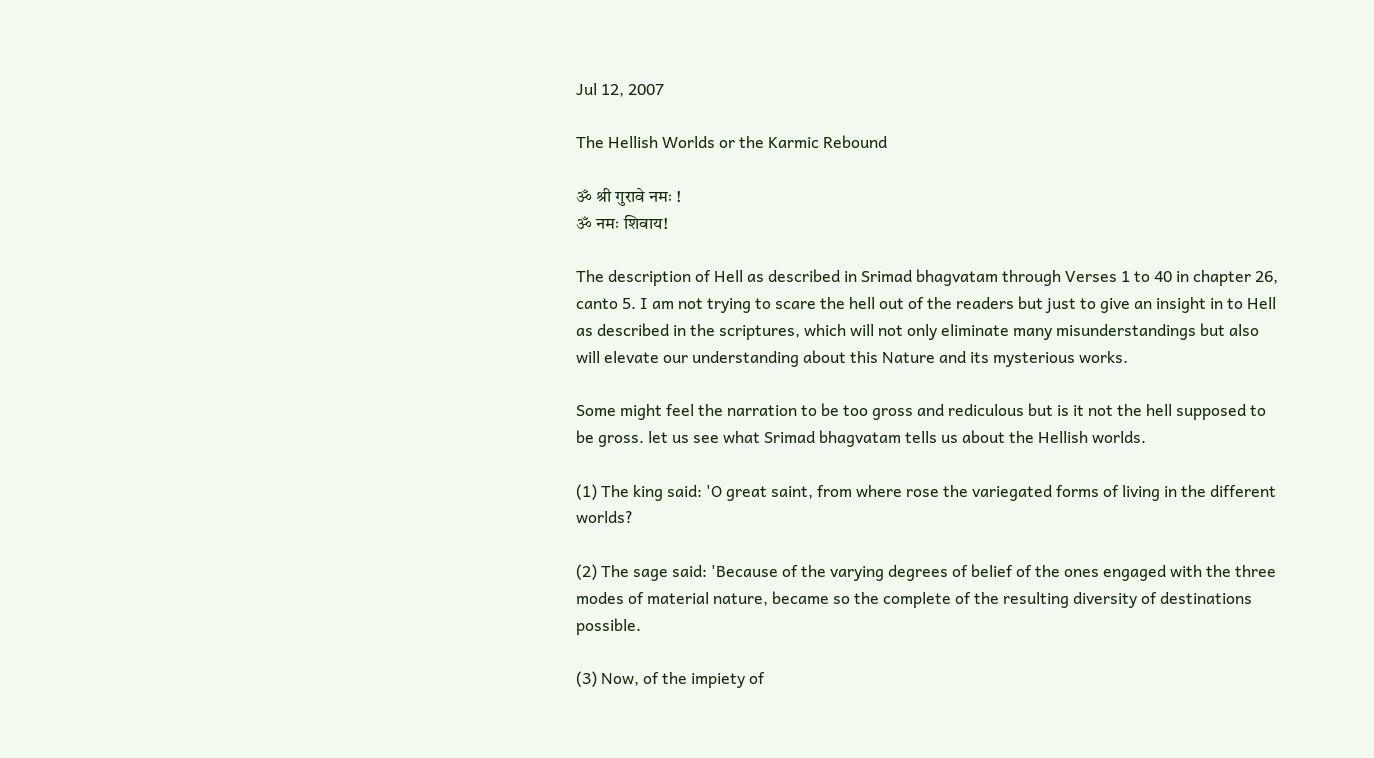Jul 12, 2007

The Hellish Worlds or the Karmic Rebound

ॐ श्री गुरावे नमः !
ॐ नमः शिवाय!

The description of Hell as described in Srimad bhagvatam through Verses 1 to 40 in chapter 26, canto 5. I am not trying to scare the hell out of the readers but just to give an insight in to Hell as described in the scriptures, which will not only eliminate many misunderstandings but also will elevate our understanding about this Nature and its mysterious works.

Some might feel the narration to be too gross and rediculous but is it not the hell supposed to be gross. let us see what Srimad bhagvatam tells us about the Hellish worlds.

(1) The king said: 'O great saint, from where rose the variegated forms of living in the different worlds?

(2) The sage said: 'Because of the varying degrees of belief of the ones engaged with the three modes of material nature, became so the complete of the resulting diversity of destinations possible.

(3) Now, of the impiety of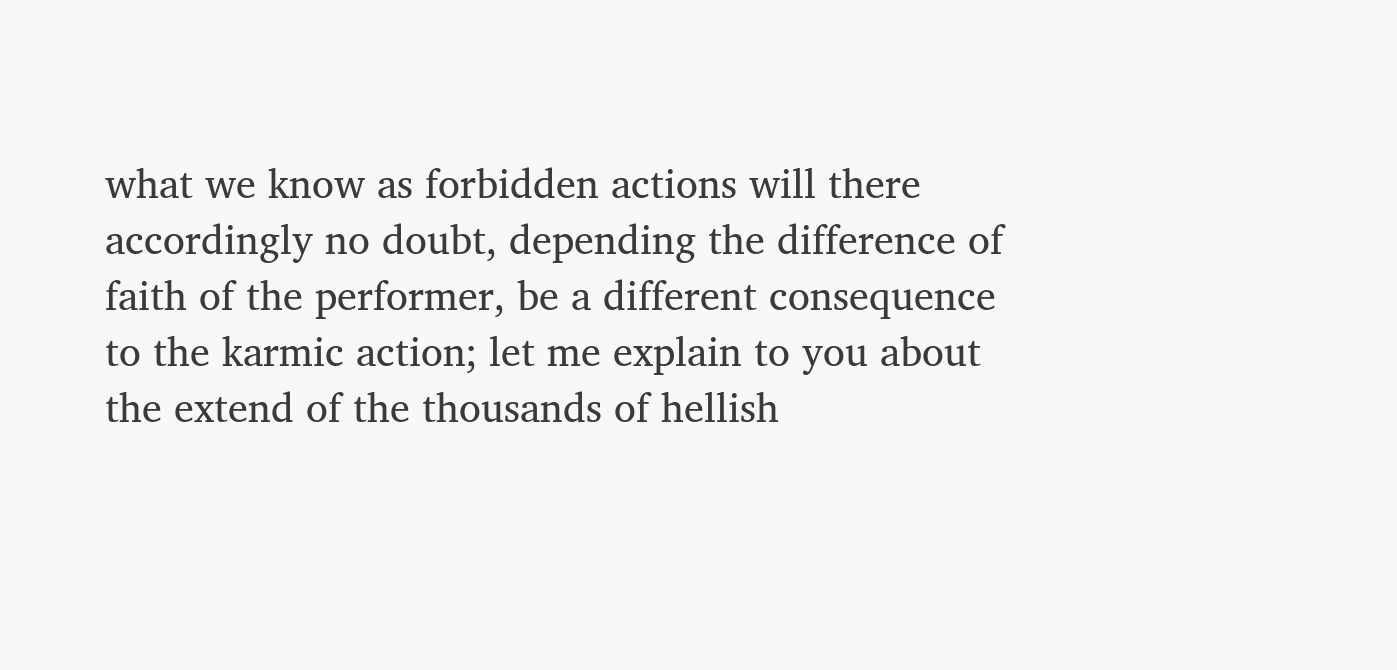what we know as forbidden actions will there accordingly no doubt, depending the difference of faith of the performer, be a different consequence to the karmic action; let me explain to you about the extend of the thousands of hellish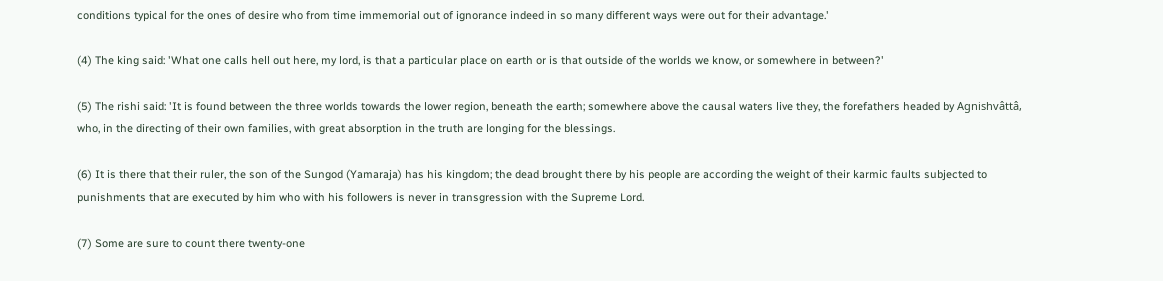conditions typical for the ones of desire who from time immemorial out of ignorance indeed in so many different ways were out for their advantage.'

(4) The king said: 'What one calls hell out here, my lord, is that a particular place on earth or is that outside of the worlds we know, or somewhere in between?'

(5) The rishi said: 'It is found between the three worlds towards the lower region, beneath the earth; somewhere above the causal waters live they, the forefathers headed by Agnishvâttâ, who, in the directing of their own families, with great absorption in the truth are longing for the blessings.

(6) It is there that their ruler, the son of the Sungod (Yamaraja) has his kingdom; the dead brought there by his people are according the weight of their karmic faults subjected to punishments that are executed by him who with his followers is never in transgression with the Supreme Lord.

(7) Some are sure to count there twenty-one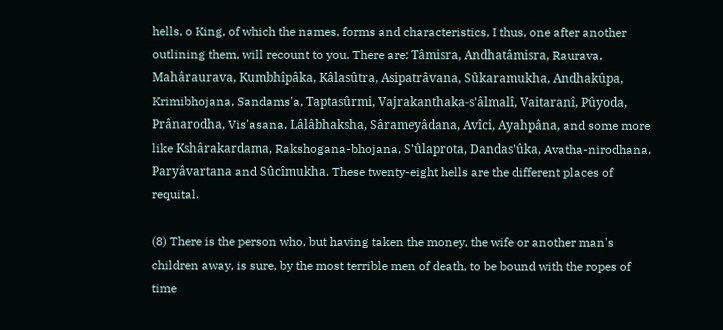hells, o King, of which the names, forms and characteristics, I thus, one after another outlining them, will recount to you. There are: Tâmisra, Andhatâmisra, Raurava, Mahâraurava, Kumbhîpâka, Kâlasûtra, Asipatrâvana, Sûkaramukha, Andhakûpa, Krimibhojana, Sandams'a, Taptasûrmi, Vajrakanthaka-s'âlmalî, Vaitaranî, Pûyoda, Prânarodha, Vis'asana, Lâlâbhaksha, Sârameyâdana, Avîci, Ayahpâna, and some more like Kshârakardama, Rakshogana-bhojana, S'ûlaprota, Dandas'ûka, Avatha-nirodhana, Paryâvartana and Sûcîmukha. These twenty-eight hells are the different places of requital.

(8) There is the person who, but having taken the money, the wife or another man's children away, is sure, by the most terrible men of death, to be bound with the ropes of time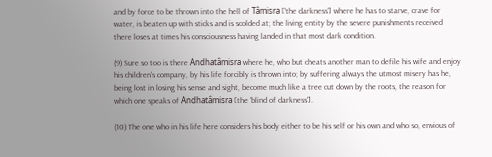and by force to be thrown into the hell of Tâmisra ['the darkness'] where he has to starve, crave for water, is beaten up with sticks and is scolded at; the living entity by the severe punishments received there loses at times his consciousness having landed in that most dark condition.

(9) Sure so too is there Andhatâmisra where he, who but cheats another man to defile his wife and enjoy his children's company, by his life forcibly is thrown into; by suffering always the utmost misery has he, being lost in losing his sense and sight, become much like a tree cut down by the roots, the reason for which one speaks of Andhatâmisra [the 'blind of darkness'].

(10) The one who in his life here considers his body either to be his self or his own and who so, envious of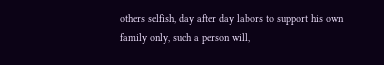others selfish, day after day labors to support his own family only, such a person will,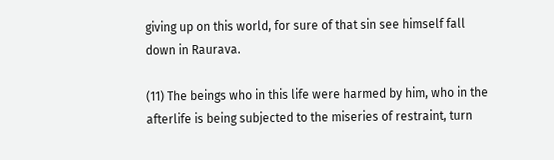giving up on this world, for sure of that sin see himself fall down in Raurava.

(11) The beings who in this life were harmed by him, who in the afterlife is being subjected to the miseries of restraint, turn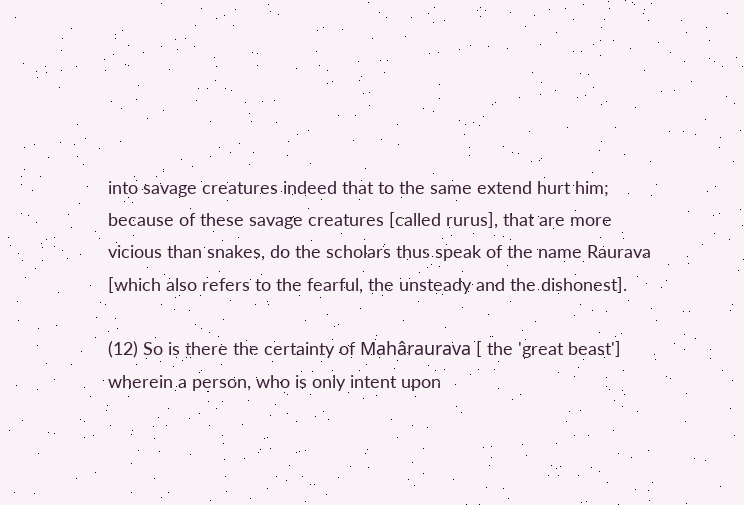into savage creatures indeed that to the same extend hurt him; because of these savage creatures [called rurus], that are more vicious than snakes, do the scholars thus speak of the name Raurava [which also refers to the fearful, the unsteady and the dishonest].

(12) So is there the certainty of Mahâraurava [ the 'great beast'] wherein a person, who is only intent upon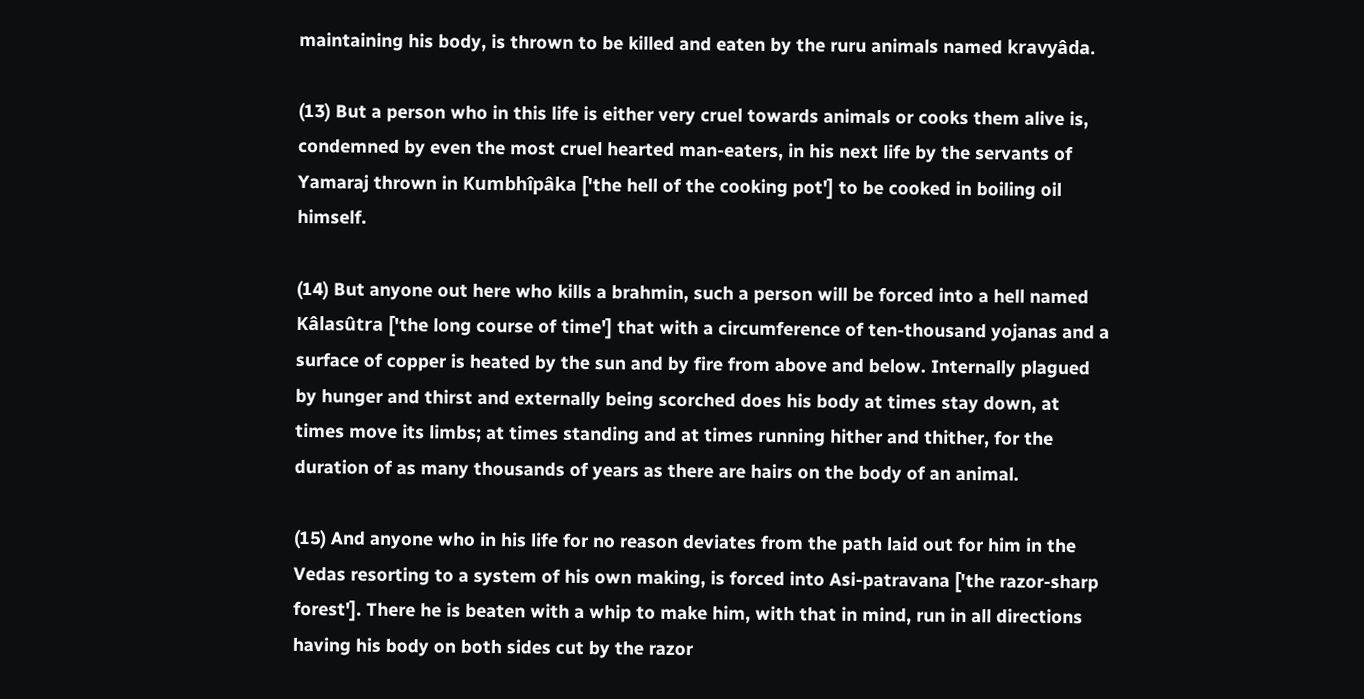maintaining his body, is thrown to be killed and eaten by the ruru animals named kravyâda.

(13) But a person who in this life is either very cruel towards animals or cooks them alive is, condemned by even the most cruel hearted man-eaters, in his next life by the servants of Yamaraj thrown in Kumbhîpâka ['the hell of the cooking pot'] to be cooked in boiling oil himself.

(14) But anyone out here who kills a brahmin, such a person will be forced into a hell named Kâlasûtra ['the long course of time'] that with a circumference of ten-thousand yojanas and a surface of copper is heated by the sun and by fire from above and below. Internally plagued by hunger and thirst and externally being scorched does his body at times stay down, at times move its limbs; at times standing and at times running hither and thither, for the duration of as many thousands of years as there are hairs on the body of an animal.

(15) And anyone who in his life for no reason deviates from the path laid out for him in the Vedas resorting to a system of his own making, is forced into Asi-patravana ['the razor-sharp forest']. There he is beaten with a whip to make him, with that in mind, run in all directions having his body on both sides cut by the razor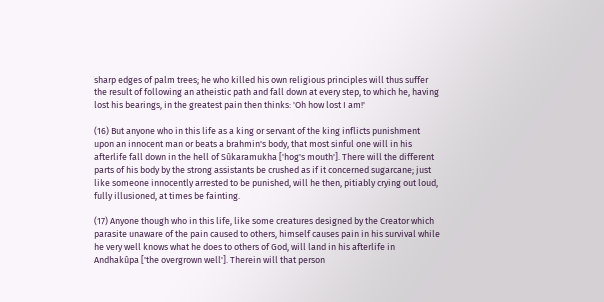sharp edges of palm trees; he who killed his own religious principles will thus suffer the result of following an atheistic path and fall down at every step, to which he, having lost his bearings, in the greatest pain then thinks: 'Oh how lost I am!'

(16) But anyone who in this life as a king or servant of the king inflicts punishment upon an innocent man or beats a brahmin's body, that most sinful one will in his afterlife fall down in the hell of Sûkaramukha ['hog's mouth']. There will the different parts of his body by the strong assistants be crushed as if it concerned sugarcane; just like someone innocently arrested to be punished, will he then, pitiably crying out loud, fully illusioned, at times be fainting.

(17) Anyone though who in this life, like some creatures designed by the Creator which parasite unaware of the pain caused to others, himself causes pain in his survival while he very well knows what he does to others of God, will land in his afterlife in Andhakûpa ['the overgrown well']. Therein will that person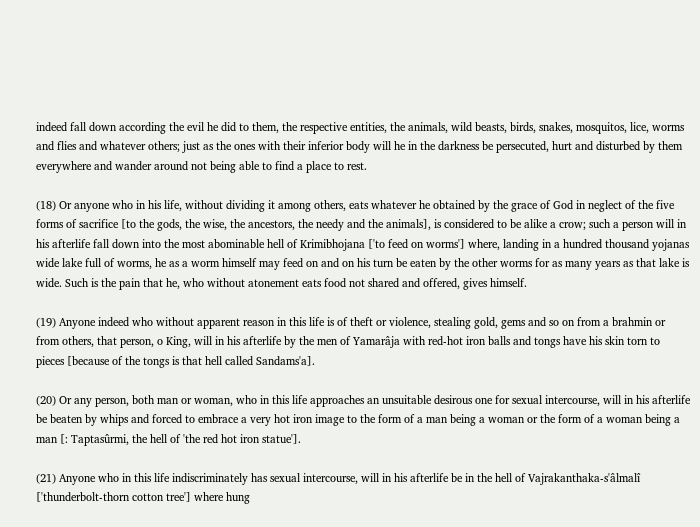indeed fall down according the evil he did to them, the respective entities, the animals, wild beasts, birds, snakes, mosquitos, lice, worms and flies and whatever others; just as the ones with their inferior body will he in the darkness be persecuted, hurt and disturbed by them everywhere and wander around not being able to find a place to rest.

(18) Or anyone who in his life, without dividing it among others, eats whatever he obtained by the grace of God in neglect of the five forms of sacrifice [to the gods, the wise, the ancestors, the needy and the animals], is considered to be alike a crow; such a person will in his afterlife fall down into the most abominable hell of Krimibhojana ['to feed on worms'] where, landing in a hundred thousand yojanas wide lake full of worms, he as a worm himself may feed on and on his turn be eaten by the other worms for as many years as that lake is wide. Such is the pain that he, who without atonement eats food not shared and offered, gives himself.

(19) Anyone indeed who without apparent reason in this life is of theft or violence, stealing gold, gems and so on from a brahmin or from others, that person, o King, will in his afterlife by the men of Yamarâja with red-hot iron balls and tongs have his skin torn to pieces [because of the tongs is that hell called Sandams'a].

(20) Or any person, both man or woman, who in this life approaches an unsuitable desirous one for sexual intercourse, will in his afterlife be beaten by whips and forced to embrace a very hot iron image to the form of a man being a woman or the form of a woman being a man [: Taptasûrmi, the hell of 'the red hot iron statue'].

(21) Anyone who in this life indiscriminately has sexual intercourse, will in his afterlife be in the hell of Vajrakanthaka-s'âlmalî ['thunderbolt-thorn cotton tree'] where hung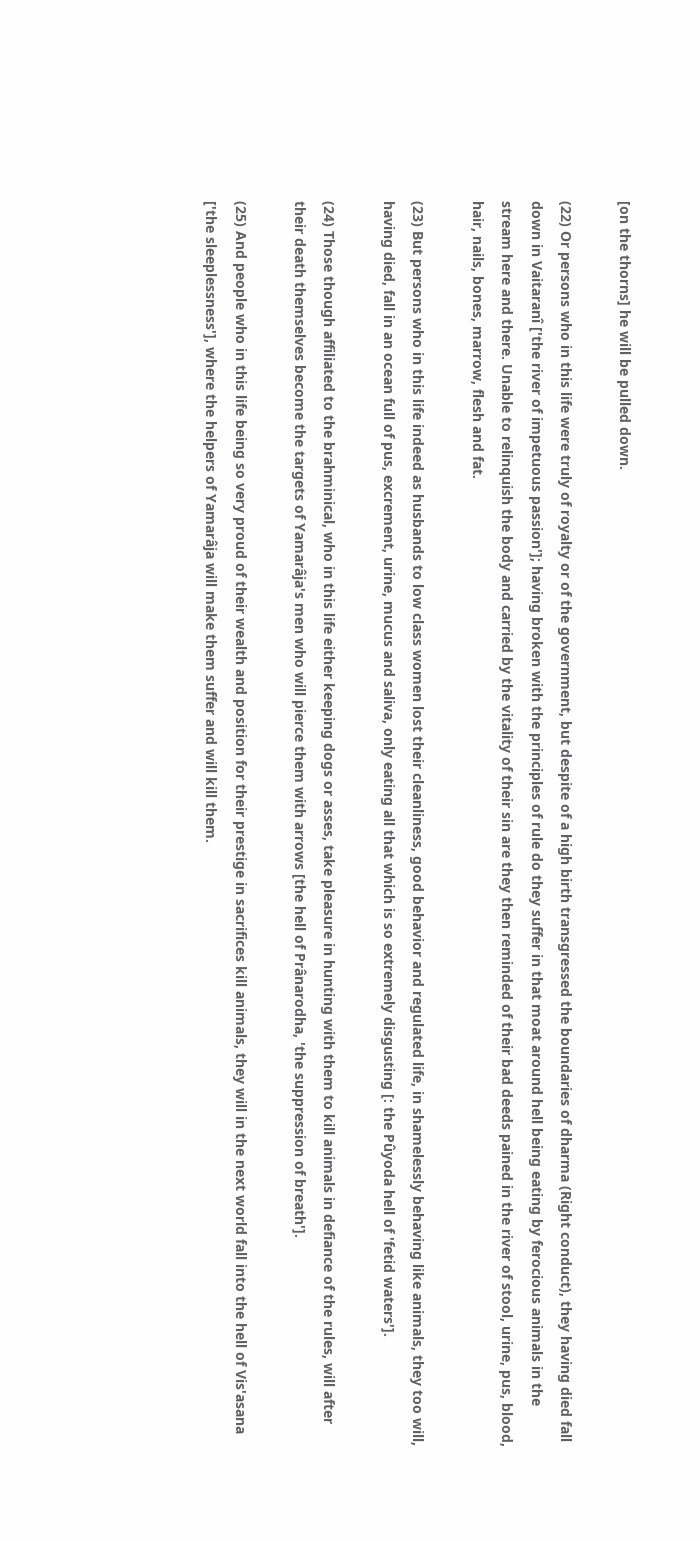[on the thorns] he will be pulled down.

(22) Or persons who in this life were truly of royalty or of the government, but despite of a high birth transgressed the boundaries of dharma (Right conduct), they having died fall down in Vaitaranî ['the river of impetuous passion']; having broken with the principles of rule do they suffer in that moat around hell being eating by ferocious animals in the stream here and there. Unable to relinquish the body and carried by the vitality of their sin are they then reminded of their bad deeds pained in the river of stool, urine, pus, blood, hair, nails, bones, marrow, flesh and fat.

(23) But persons who in this life indeed as husbands to low class women lost their cleanliness, good behavior and regulated life, in shamelessly behaving like animals, they too will, having died, fall in an ocean full of pus, excrement, urine, mucus and saliva, only eating all that which is so extremely disgusting [: the Pûyoda hell of 'fetid waters'].

(24) Those though affiliated to the brahminical, who in this life either keeping dogs or asses, take pleasure in hunting with them to kill animals in defiance of the rules, will after their death themselves become the targets of Yamarâja's men who will pierce them with arrows [the hell of Prânarodha, 'the suppression of breath'].

(25) And people who in this life being so very proud of their wealth and position for their prestige in sacrifices kill animals, they will in the next world fall into the hell of Vis'asana ['the sleeplessness'], where the helpers of Yamarâja will make them suffer and will kill them.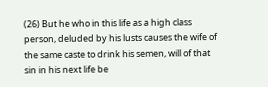(26) But he who in this life as a high class person, deluded by his lusts causes the wife of the same caste to drink his semen, will of that sin in his next life be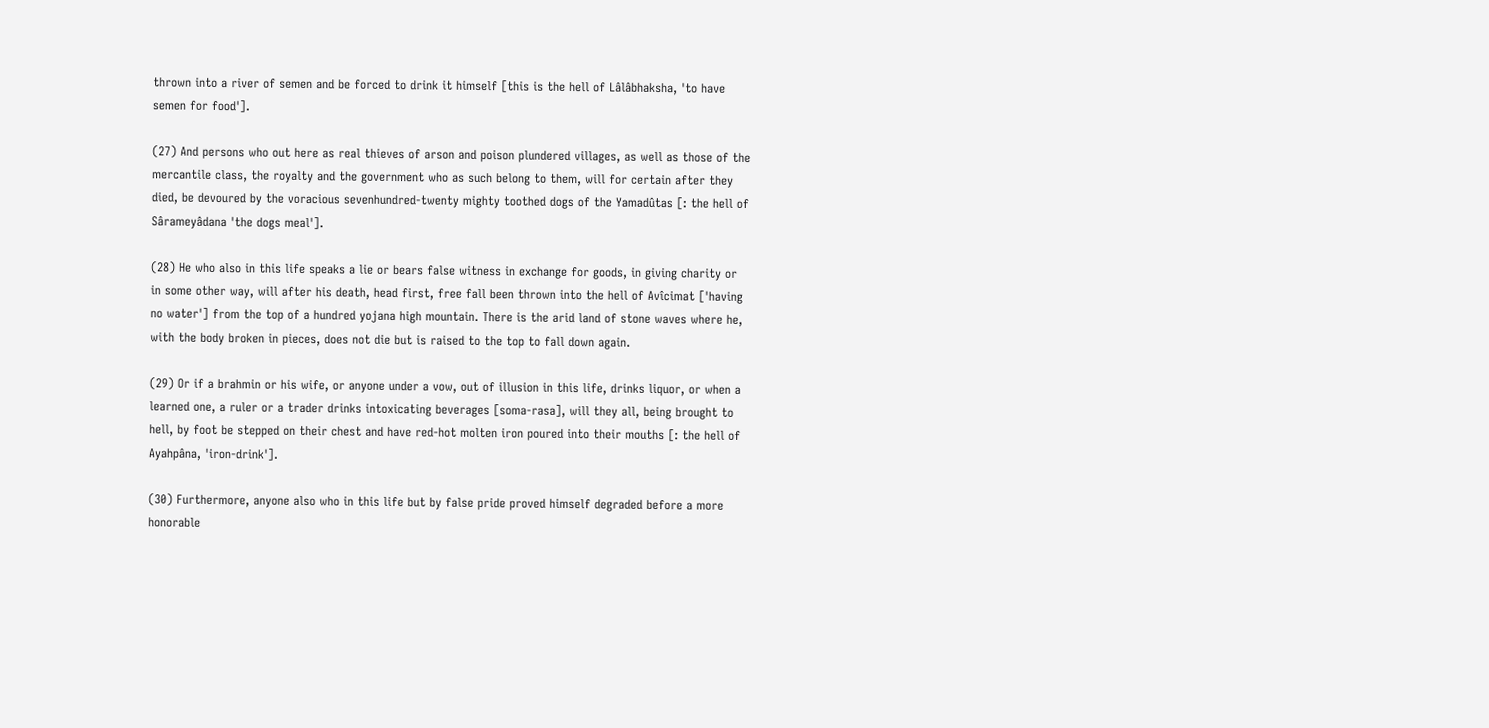thrown into a river of semen and be forced to drink it himself [this is the hell of Lâlâbhaksha, 'to have semen for food'].

(27) And persons who out here as real thieves of arson and poison plundered villages, as well as those of the mercantile class, the royalty and the government who as such belong to them, will for certain after they died, be devoured by the voracious sevenhundred-twenty mighty toothed dogs of the Yamadûtas [: the hell of Sârameyâdana 'the dogs meal'].

(28) He who also in this life speaks a lie or bears false witness in exchange for goods, in giving charity or in some other way, will after his death, head first, free fall been thrown into the hell of Avîcimat ['having no water'] from the top of a hundred yojana high mountain. There is the arid land of stone waves where he, with the body broken in pieces, does not die but is raised to the top to fall down again.

(29) Or if a brahmin or his wife, or anyone under a vow, out of illusion in this life, drinks liquor, or when a learned one, a ruler or a trader drinks intoxicating beverages [soma-rasa], will they all, being brought to hell, by foot be stepped on their chest and have red-hot molten iron poured into their mouths [: the hell of Ayahpâna, 'iron-drink'].

(30) Furthermore, anyone also who in this life but by false pride proved himself degraded before a more honorable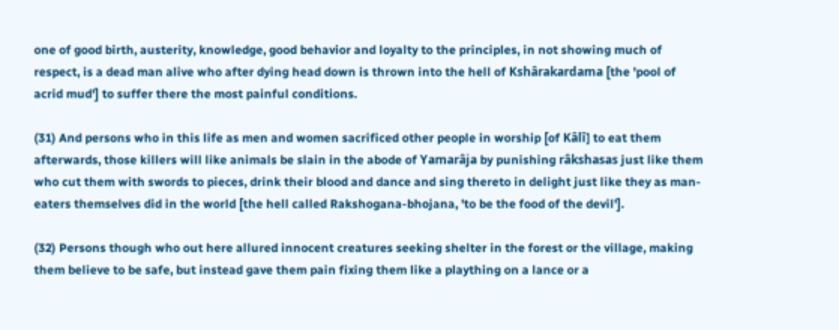one of good birth, austerity, knowledge, good behavior and loyalty to the principles, in not showing much of respect, is a dead man alive who after dying head down is thrown into the hell of Kshârakardama [the 'pool of acrid mud'] to suffer there the most painful conditions.

(31) And persons who in this life as men and women sacrificed other people in worship [of Kâlî] to eat them afterwards, those killers will like animals be slain in the abode of Yamarâja by punishing râkshasas just like them who cut them with swords to pieces, drink their blood and dance and sing thereto in delight just like they as man-eaters themselves did in the world [the hell called Rakshogana-bhojana, 'to be the food of the devil'].

(32) Persons though who out here allured innocent creatures seeking shelter in the forest or the village, making them believe to be safe, but instead gave them pain fixing them like a plaything on a lance or a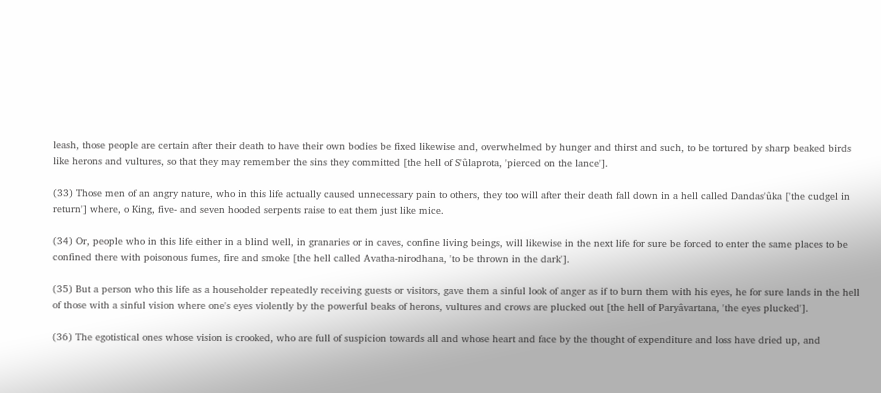leash, those people are certain after their death to have their own bodies be fixed likewise and, overwhelmed by hunger and thirst and such, to be tortured by sharp beaked birds like herons and vultures, so that they may remember the sins they committed [the hell of S'ûlaprota, 'pierced on the lance'].

(33) Those men of an angry nature, who in this life actually caused unnecessary pain to others, they too will after their death fall down in a hell called Dandas'ûka ['the cudgel in return'] where, o King, five- and seven hooded serpents raise to eat them just like mice.

(34) Or, people who in this life either in a blind well, in granaries or in caves, confine living beings, will likewise in the next life for sure be forced to enter the same places to be confined there with poisonous fumes, fire and smoke [the hell called Avatha-nirodhana, 'to be thrown in the dark'].

(35) But a person who this life as a householder repeatedly receiving guests or visitors, gave them a sinful look of anger as if to burn them with his eyes, he for sure lands in the hell of those with a sinful vision where one's eyes violently by the powerful beaks of herons, vultures and crows are plucked out [the hell of Paryâvartana, 'the eyes plucked'].

(36) The egotistical ones whose vision is crooked, who are full of suspicion towards all and whose heart and face by the thought of expenditure and loss have dried up, and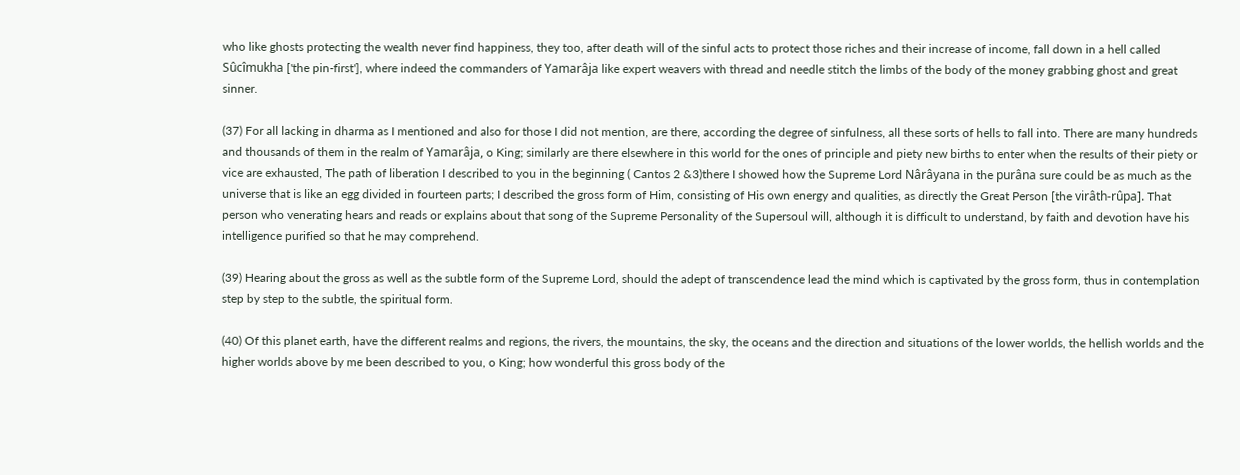who like ghosts protecting the wealth never find happiness, they too, after death will of the sinful acts to protect those riches and their increase of income, fall down in a hell called Sûcîmukha ['the pin-first'], where indeed the commanders of Yamarâja like expert weavers with thread and needle stitch the limbs of the body of the money grabbing ghost and great sinner.

(37) For all lacking in dharma as I mentioned and also for those I did not mention, are there, according the degree of sinfulness, all these sorts of hells to fall into. There are many hundreds and thousands of them in the realm of Yamarâja, o King; similarly are there elsewhere in this world for the ones of principle and piety new births to enter when the results of their piety or vice are exhausted, The path of liberation I described to you in the beginning ( Cantos 2 &3)there I showed how the Supreme Lord Nârâyana in the purâna sure could be as much as the universe that is like an egg divided in fourteen parts; I described the gross form of Him, consisting of His own energy and qualities, as directly the Great Person [the virâth-rûpa]. That person who venerating hears and reads or explains about that song of the Supreme Personality of the Supersoul will, although it is difficult to understand, by faith and devotion have his intelligence purified so that he may comprehend.

(39) Hearing about the gross as well as the subtle form of the Supreme Lord, should the adept of transcendence lead the mind which is captivated by the gross form, thus in contemplation step by step to the subtle, the spiritual form.

(40) Of this planet earth, have the different realms and regions, the rivers, the mountains, the sky, the oceans and the direction and situations of the lower worlds, the hellish worlds and the higher worlds above by me been described to you, o King; how wonderful this gross body of the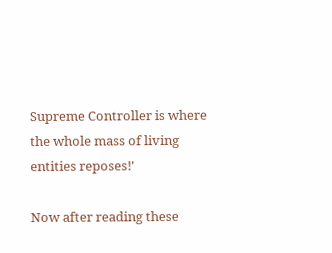Supreme Controller is where the whole mass of living entities reposes!'

Now after reading these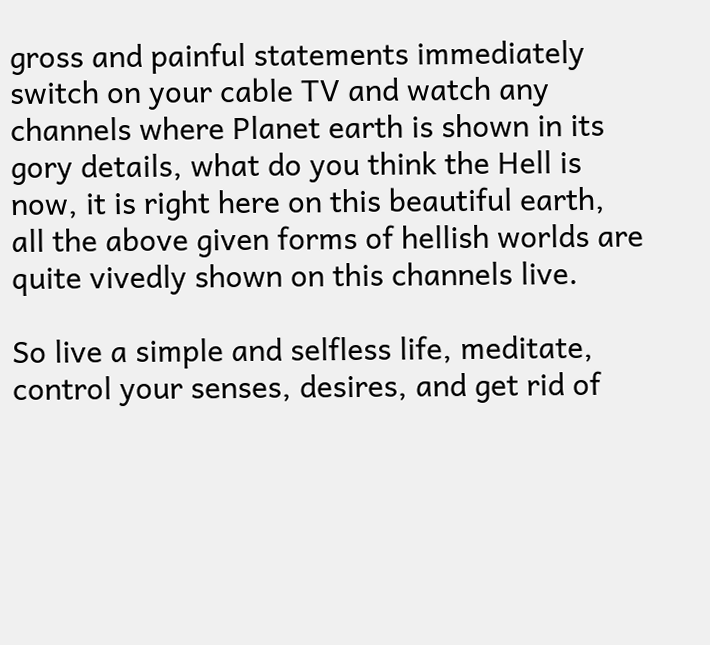gross and painful statements immediately switch on your cable TV and watch any channels where Planet earth is shown in its gory details, what do you think the Hell is now, it is right here on this beautiful earth, all the above given forms of hellish worlds are quite vivedly shown on this channels live.

So live a simple and selfless life, meditate, control your senses, desires, and get rid of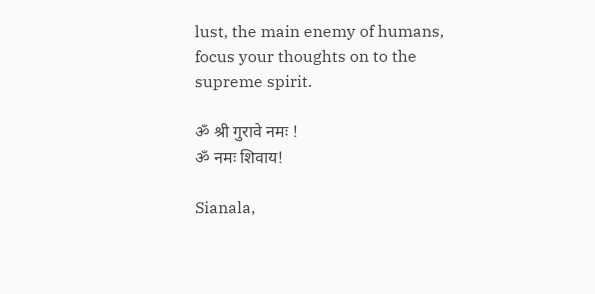lust, the main enemy of humans, focus your thoughts on to the supreme spirit.

ॐ श्री गुरावे नमः !
ॐ नमः शिवाय!

Sianala,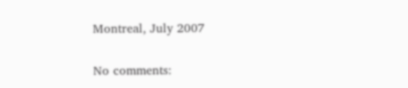Montreal, July 2007

No comments: